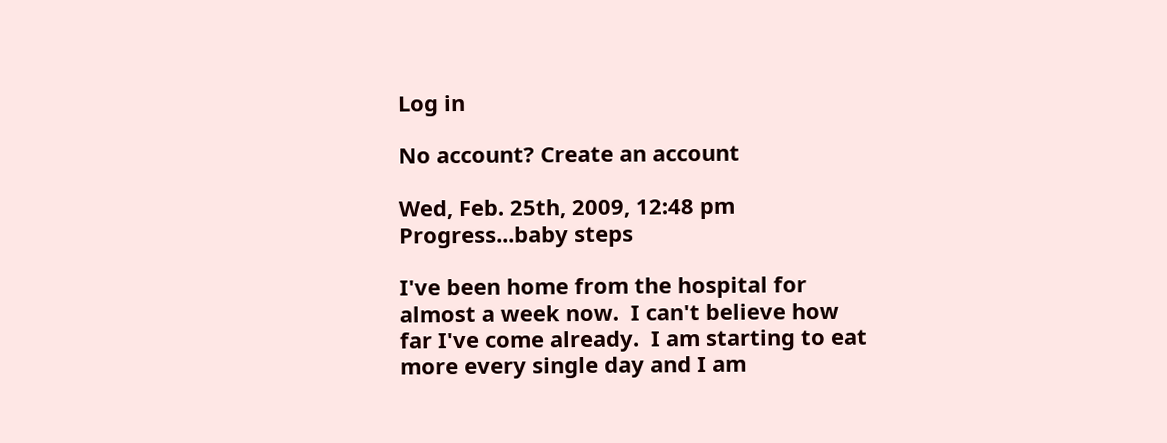Log in

No account? Create an account

Wed, Feb. 25th, 2009, 12:48 pm
Progress...baby steps

I've been home from the hospital for almost a week now.  I can't believe how far I've come already.  I am starting to eat more every single day and I am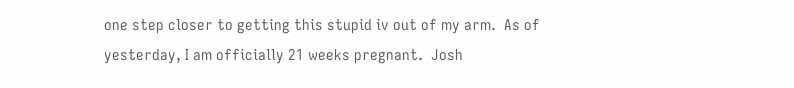one step closer to getting this stupid iv out of my arm.  As of yesterday, I am officially 21 weeks pregnant.  Josh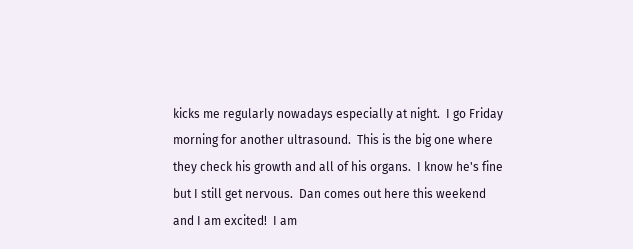kicks me regularly nowadays especially at night.  I go Friday morning for another ultrasound.  This is the big one where they check his growth and all of his organs.  I know he's fine but I still get nervous.  Dan comes out here this weekend and I am excited!  I am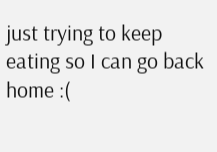just trying to keep eating so I can go back home :(